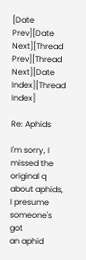[Date Prev][Date Next][Thread Prev][Thread Next][Date Index][Thread Index]

Re: Aphids

I'm sorry, I missed the original q about aphids, I presume someone's got
an aphid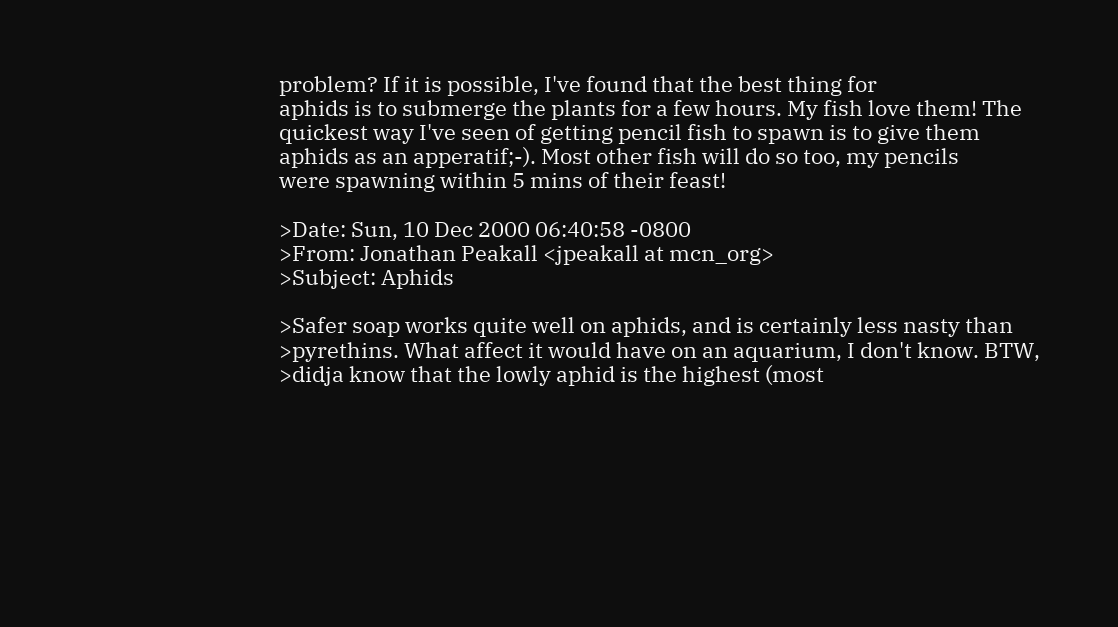problem? If it is possible, I've found that the best thing for
aphids is to submerge the plants for a few hours. My fish love them! The
quickest way I've seen of getting pencil fish to spawn is to give them
aphids as an apperatif;-). Most other fish will do so too, my pencils
were spawning within 5 mins of their feast!

>Date: Sun, 10 Dec 2000 06:40:58 -0800
>From: Jonathan Peakall <jpeakall at mcn_org>
>Subject: Aphids

>Safer soap works quite well on aphids, and is certainly less nasty than
>pyrethins. What affect it would have on an aquarium, I don't know. BTW,
>didja know that the lowly aphid is the highest (most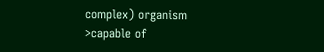complex) organism
>capable of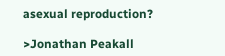asexual reproduction?

>Jonathan Peakall